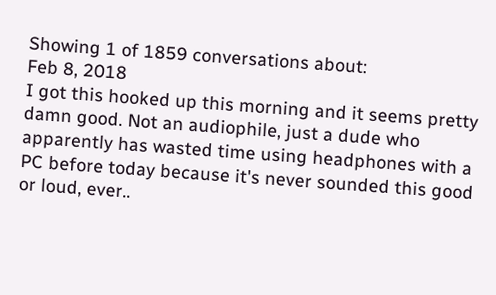Showing 1 of 1859 conversations about:
Feb 8, 2018
I got this hooked up this morning and it seems pretty damn good. Not an audiophile, just a dude who apparently has wasted time using headphones with a PC before today because it's never sounded this good or loud, ever..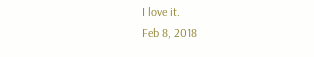I love it.
Feb 8, 2018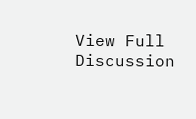View Full Discussion